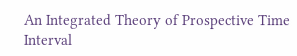An Integrated Theory of Prospective Time Interval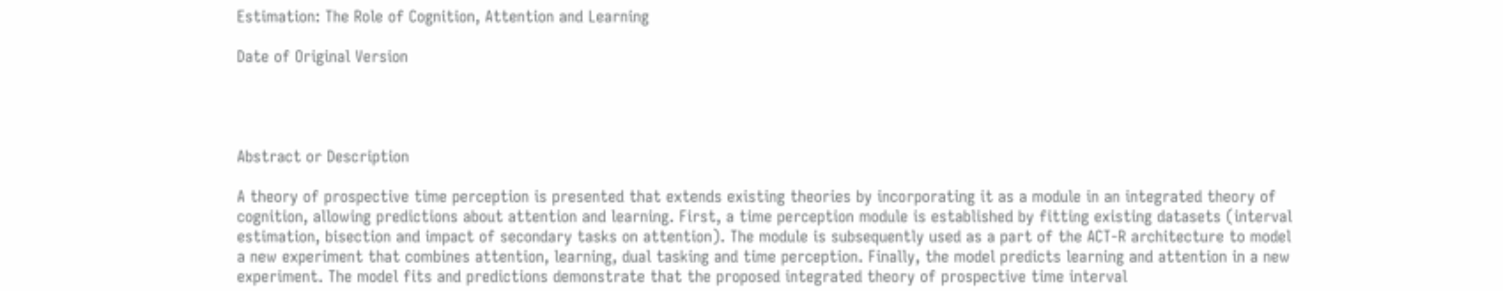Estimation: The Role of Cognition, Attention and Learning

Date of Original Version




Abstract or Description

A theory of prospective time perception is presented that extends existing theories by incorporating it as a module in an integrated theory of cognition, allowing predictions about attention and learning. First, a time perception module is established by fitting existing datasets (interval estimation, bisection and impact of secondary tasks on attention). The module is subsequently used as a part of the ACT-R architecture to model a new experiment that combines attention, learning, dual tasking and time perception. Finally, the model predicts learning and attention in a new experiment. The model fits and predictions demonstrate that the proposed integrated theory of prospective time interval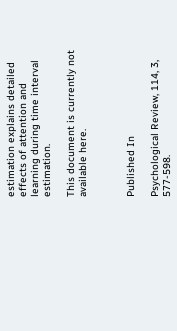estimation explains detailed effects of attention and learning during time interval estimation.

This document is currently not available here.



Published In

Psychological Review, 114, 3, 577-598.